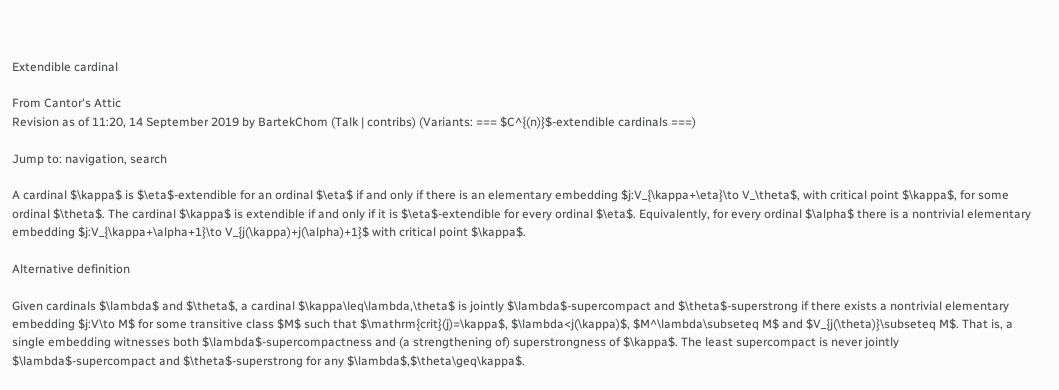Extendible cardinal

From Cantor's Attic
Revision as of 11:20, 14 September 2019 by BartekChom (Talk | contribs) (Variants: === $C^{(n)}$-extendible cardinals ===)

Jump to: navigation, search

A cardinal $\kappa$ is $\eta$-extendible for an ordinal $\eta$ if and only if there is an elementary embedding $j:V_{\kappa+\eta}\to V_\theta$, with critical point $\kappa$, for some ordinal $\theta$. The cardinal $\kappa$ is extendible if and only if it is $\eta$-extendible for every ordinal $\eta$. Equivalently, for every ordinal $\alpha$ there is a nontrivial elementary embedding $j:V_{\kappa+\alpha+1}\to V_{j(\kappa)+j(\alpha)+1}$ with critical point $\kappa$.

Alternative definition

Given cardinals $\lambda$ and $\theta$, a cardinal $\kappa\leq\lambda,\theta$ is jointly $\lambda$-supercompact and $\theta$-superstrong if there exists a nontrivial elementary embedding $j:V\to M$ for some transitive class $M$ such that $\mathrm{crit}(j)=\kappa$, $\lambda<j(\kappa)$, $M^\lambda\subseteq M$ and $V_{j(\theta)}\subseteq M$. That is, a single embedding witnesses both $\lambda$-supercompactness and (a strengthening of) superstrongness of $\kappa$. The least supercompact is never jointly $\lambda$-supercompact and $\theta$-superstrong for any $\lambda$,$\theta\geq\kappa$.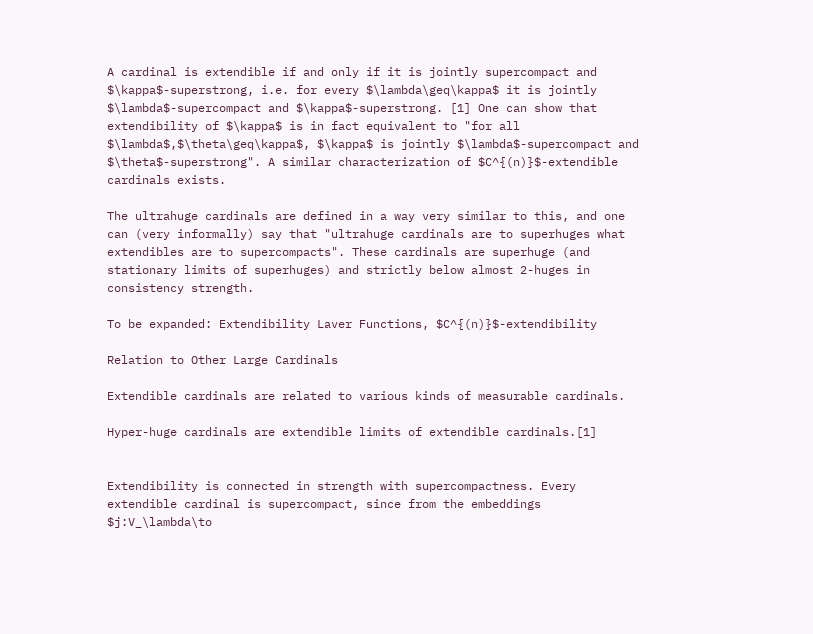A cardinal is extendible if and only if it is jointly supercompact and $\kappa$-superstrong, i.e. for every $\lambda\geq\kappa$ it is jointly $\lambda$-supercompact and $\kappa$-superstrong. [1] One can show that extendibility of $\kappa$ is in fact equivalent to "for all $\lambda$,$\theta\geq\kappa$, $\kappa$ is jointly $\lambda$-supercompact and $\theta$-superstrong". A similar characterization of $C^{(n)}$-extendible cardinals exists.

The ultrahuge cardinals are defined in a way very similar to this, and one can (very informally) say that "ultrahuge cardinals are to superhuges what extendibles are to supercompacts". These cardinals are superhuge (and stationary limits of superhuges) and strictly below almost 2-huges in consistency strength.

To be expanded: Extendibility Laver Functions, $C^{(n)}$-extendibility

Relation to Other Large Cardinals

Extendible cardinals are related to various kinds of measurable cardinals.

Hyper-huge cardinals are extendible limits of extendible cardinals.[1]


Extendibility is connected in strength with supercompactness. Every extendible cardinal is supercompact, since from the embeddings $j:V_\lambda\to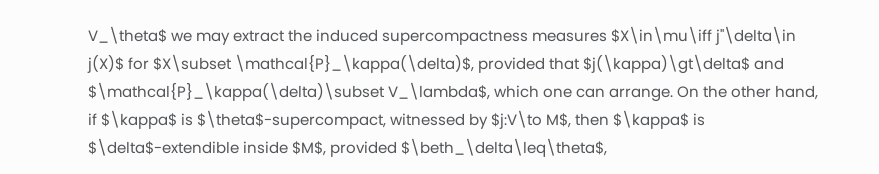V_\theta$ we may extract the induced supercompactness measures $X\in\mu\iff j''\delta\in j(X)$ for $X\subset \mathcal{P}_\kappa(\delta)$, provided that $j(\kappa)\gt\delta$ and $\mathcal{P}_\kappa(\delta)\subset V_\lambda$, which one can arrange. On the other hand, if $\kappa$ is $\theta$-supercompact, witnessed by $j:V\to M$, then $\kappa$ is $\delta$-extendible inside $M$, provided $\beth_\delta\leq\theta$,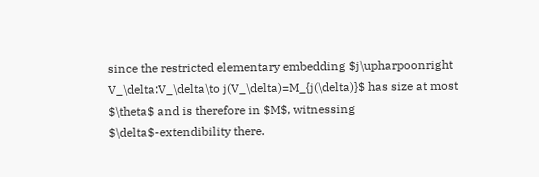since the restricted elementary embedding $j\upharpoonright V_\delta:V_\delta\to j(V_\delta)=M_{j(\delta)}$ has size at most $\theta$ and is therefore in $M$, witnessing $\delta$-extendibility there.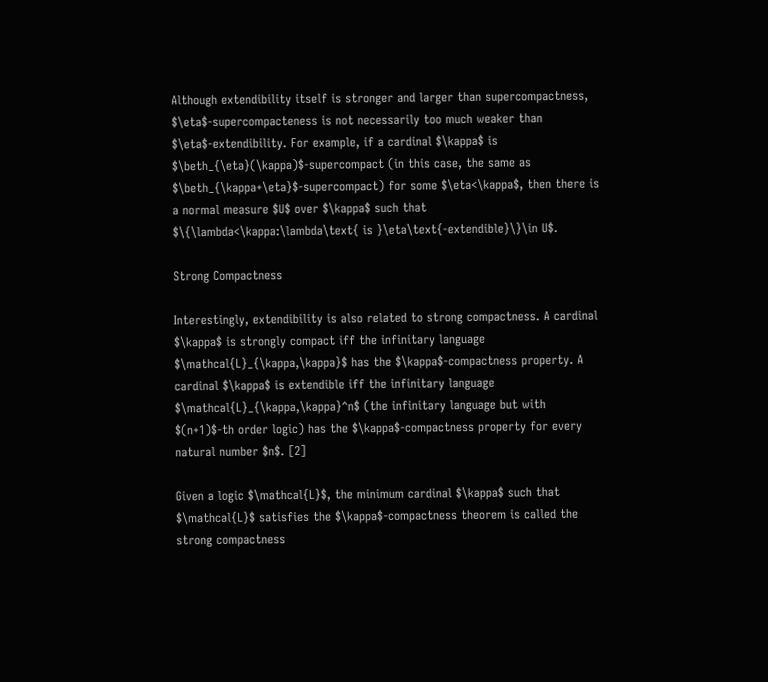Although extendibility itself is stronger and larger than supercompactness, $\eta$-supercompacteness is not necessarily too much weaker than $\eta$-extendibility. For example, if a cardinal $\kappa$ is $\beth_{\eta}(\kappa)$-supercompact (in this case, the same as $\beth_{\kappa+\eta}$-supercompact) for some $\eta<\kappa$, then there is a normal measure $U$ over $\kappa$ such that $\{\lambda<\kappa:\lambda\text{ is }\eta\text{-extendible}\}\in U$.

Strong Compactness

Interestingly, extendibility is also related to strong compactness. A cardinal $\kappa$ is strongly compact iff the infinitary language $\mathcal{L}_{\kappa,\kappa}$ has the $\kappa$-compactness property. A cardinal $\kappa$ is extendible iff the infinitary language $\mathcal{L}_{\kappa,\kappa}^n$ (the infinitary language but with $(n+1)$-th order logic) has the $\kappa$-compactness property for every natural number $n$. [2]

Given a logic $\mathcal{L}$, the minimum cardinal $\kappa$ such that $\mathcal{L}$ satisfies the $\kappa$-compactness theorem is called the strong compactness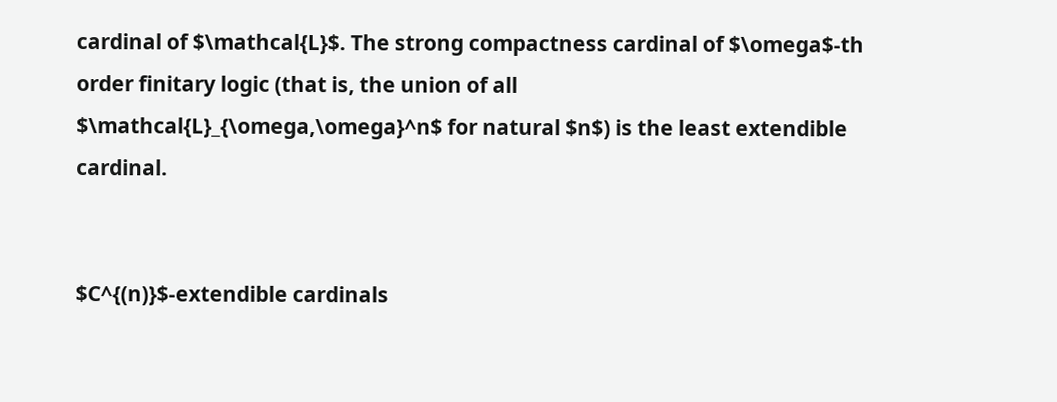cardinal of $\mathcal{L}$. The strong compactness cardinal of $\omega$-th order finitary logic (that is, the union of all $\mathcal{L}_{\omega,\omega}^n$ for natural $n$) is the least extendible cardinal.


$C^{(n)}$-extendible cardinals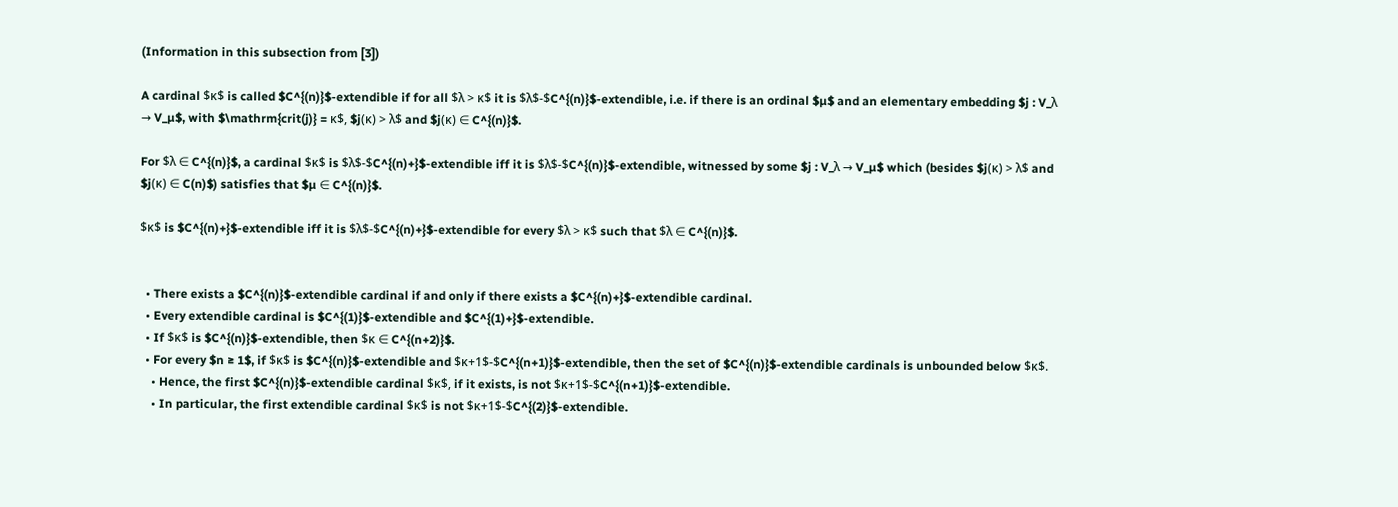(Information in this subsection from [3])

A cardinal $κ$ is called $C^{(n)}$-extendible if for all $λ > κ$ it is $λ$-$C^{(n)}$-extendible, i.e. if there is an ordinal $µ$ and an elementary embedding $j : V_λ → V_µ$, with $\mathrm{crit(j)} = κ$, $j(κ) > λ$ and $j(κ) ∈ C^{(n)}$.

For $λ ∈ C^{(n)}$, a cardinal $κ$ is $λ$-$C^{(n)+}$-extendible iff it is $λ$-$C^{(n)}$-extendible, witnessed by some $j : V_λ → V_µ$ which (besides $j(κ) > λ$ and $j(κ) ∈ C(n)$) satisfies that $µ ∈ C^{(n)}$.

$κ$ is $C^{(n)+}$-extendible iff it is $λ$-$C^{(n)+}$-extendible for every $λ > κ$ such that $λ ∈ C^{(n)}$.


  • There exists a $C^{(n)}$-extendible cardinal if and only if there exists a $C^{(n)+}$-extendible cardinal.
  • Every extendible cardinal is $C^{(1)}$-extendible and $C^{(1)+}$-extendible.
  • If $κ$ is $C^{(n)}$-extendible, then $κ ∈ C^{(n+2)}$.
  • For every $n ≥ 1$, if $κ$ is $C^{(n)}$-extendible and $κ+1$-$C^{(n+1)}$-extendible, then the set of $C^{(n)}$-extendible cardinals is unbounded below $κ$.
    • Hence, the first $C^{(n)}$-extendible cardinal $κ$, if it exists, is not $κ+1$-$C^{(n+1)}$-extendible.
    • In particular, the first extendible cardinal $κ$ is not $κ+1$-$C^{(2)}$-extendible.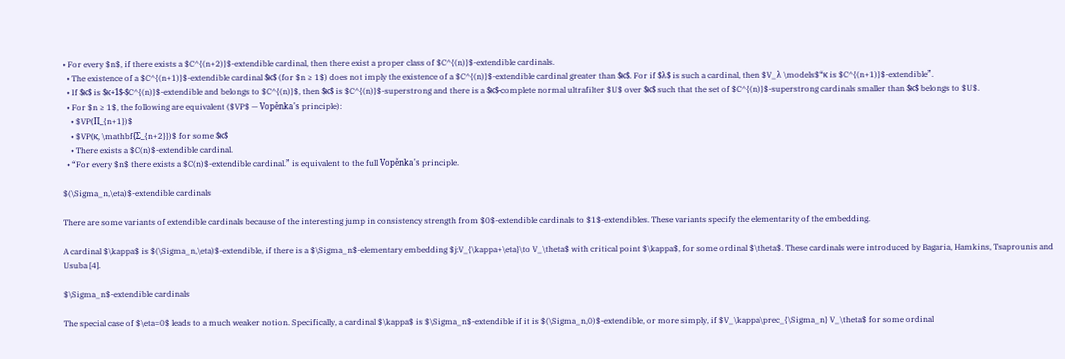• For every $n$, if there exists a $C^{(n+2)}$-extendible cardinal, then there exist a proper class of $C^{(n)}$-extendible cardinals.
  • The existence of a $C^{(n+1)}$-extendible cardinal $κ$ (for $n ≥ 1$) does not imply the existence of a $C^{(n)}$-extendible cardinal greater than $κ$. For if $λ$ is such a cardinal, then $V_λ \models$“κ is $C^{(n+1)}$-extendible”.
  • If $κ$ is $κ+1$-$C^{(n)}$-extendible and belongs to $C^{(n)}$, then $κ$ is $C^{(n)}$-superstrong and there is a $κ$-complete normal ultrafilter $U$ over $κ$ such that the set of $C^{(n)}$-superstrong cardinals smaller than $κ$ belongs to $U$.
  • For $n ≥ 1$, the following are equivalent ($VP$ — Vopěnka's principle):
    • $VP(Π_{n+1})$
    • $VP(κ, \mathbf{Σ_{n+2}})$ for some $κ$
    • There exists a $C(n)$-extendible cardinal.
  • “For every $n$ there exists a $C(n)$-extendible cardinal.” is equivalent to the full Vopěnka's principle.

$(\Sigma_n,\eta)$-extendible cardinals

There are some variants of extendible cardinals because of the interesting jump in consistency strength from $0$-extendible cardinals to $1$-extendibles. These variants specify the elementarity of the embedding.

A cardinal $\kappa$ is $(\Sigma_n,\eta)$-extendible, if there is a $\Sigma_n$-elementary embedding $j:V_{\kappa+\eta}\to V_\theta$ with critical point $\kappa$, for some ordinal $\theta$. These cardinals were introduced by Bagaria, Hamkins, Tsaprounis and Usuba [4].

$\Sigma_n$-extendible cardinals

The special case of $\eta=0$ leads to a much weaker notion. Specifically, a cardinal $\kappa$ is $\Sigma_n$-extendible if it is $(\Sigma_n,0)$-extendible, or more simply, if $V_\kappa\prec_{\Sigma_n} V_\theta$ for some ordinal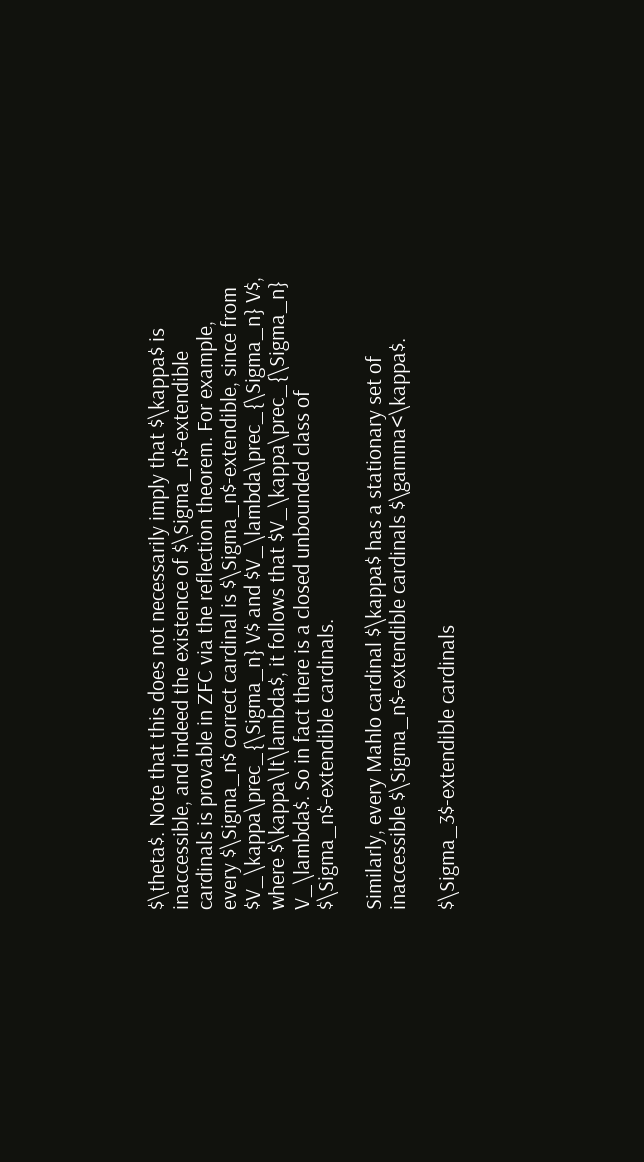$\theta$. Note that this does not necessarily imply that $\kappa$ is inaccessible, and indeed the existence of $\Sigma_n$-extendible cardinals is provable in ZFC via the reflection theorem. For example, every $\Sigma_n$ correct cardinal is $\Sigma_n$-extendible, since from $V_\kappa\prec_{\Sigma_n} V$ and $V_\lambda\prec_{\Sigma_n} V$, where $\kappa\lt\lambda$, it follows that $V_\kappa\prec_{\Sigma_n} V_\lambda$. So in fact there is a closed unbounded class of $\Sigma_n$-extendible cardinals.

Similarly, every Mahlo cardinal $\kappa$ has a stationary set of inaccessible $\Sigma_n$-extendible cardinals $\gamma<\kappa$.

$\Sigma_3$-extendible cardinals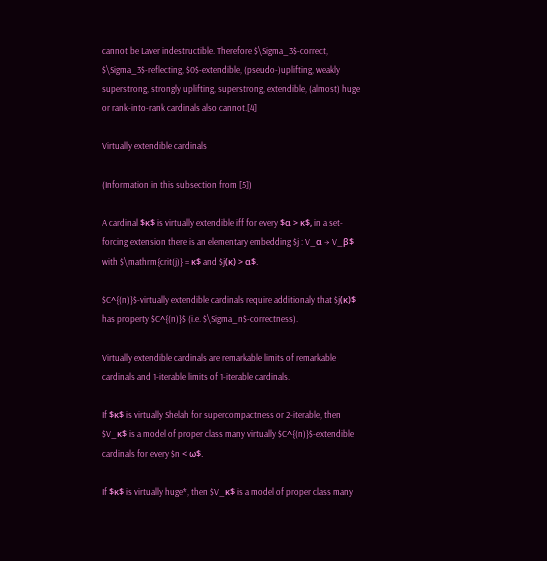cannot be Laver indestructible. Therefore $\Sigma_3$-correct, $\Sigma_3$-reflecting, $0$-extendible, (pseudo-)uplifting, weakly superstrong, strongly uplifting, superstrong, extendible, (almost) huge or rank-into-rank cardinals also cannot.[4]

Virtually extendible cardinals

(Information in this subsection from [5])

A cardinal $κ$ is virtually extendible iff for every $α > κ$, in a set-forcing extension there is an elementary embedding $j : V_α → V_β$ with $\mathrm{crit(j)} = κ$ and $j(κ) > α$.

$C^{(n)}$-virtually extendible cardinals require additionaly that $j(κ)$ has property $C^{(n)}$ (i.e. $\Sigma_n$-correctness).

Virtually extendible cardinals are remarkable limits of remarkable cardinals and 1-iterable limits of 1-iterable cardinals.

If $κ$ is virtually Shelah for supercompactness or 2-iterable, then $V_κ$ is a model of proper class many virtually $C^{(n)}$-extendible cardinals for every $n < ω$.

If $κ$ is virtually huge*, then $V_κ$ is a model of proper class many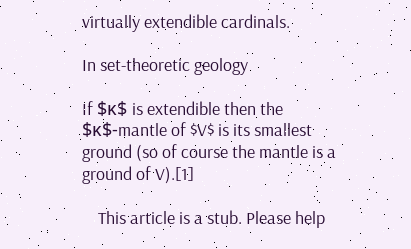virtually extendible cardinals.

In set-theoretic geology

If $κ$ is extendible then the $κ$-mantle of $V$ is its smallest ground (so of course the mantle is a ground of V).[1]

    This article is a stub. Please help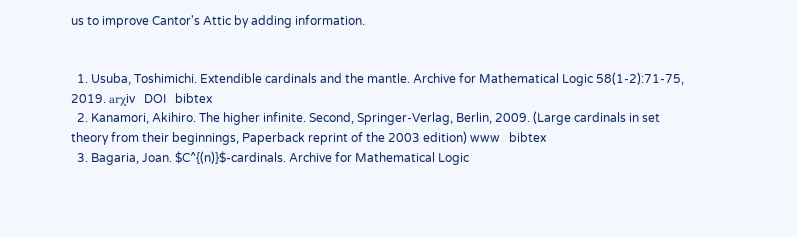us to improve Cantor's Attic by adding information.


  1. Usuba, Toshimichi. Extendible cardinals and the mantle. Archive for Mathematical Logic 58(1-2):71-75, 2019. arχiv   DOI   bibtex
  2. Kanamori, Akihiro. The higher infinite. Second, Springer-Verlag, Berlin, 2009. (Large cardinals in set theory from their beginnings, Paperback reprint of the 2003 edition) www   bibtex
  3. Bagaria, Joan. $C^{(n)}$-cardinals. Archive for Mathematical Logic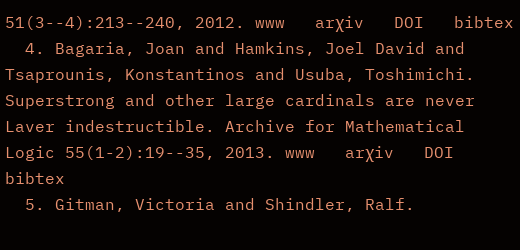51(3--4):213--240, 2012. www   arχiv   DOI   bibtex
  4. Bagaria, Joan and Hamkins, Joel David and Tsaprounis, Konstantinos and Usuba, Toshimichi. Superstrong and other large cardinals are never Laver indestructible. Archive for Mathematical Logic 55(1-2):19--35, 2013. www   arχiv   DOI   bibtex
  5. Gitman, Victoria and Shindler, Ralf.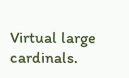Virtual large cardinals.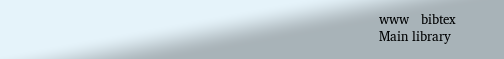www   bibtex
Main library